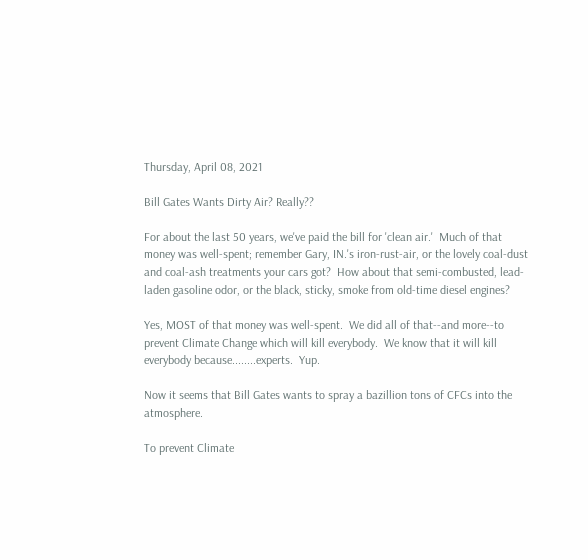Thursday, April 08, 2021

Bill Gates Wants Dirty Air? Really??

For about the last 50 years, we've paid the bill for 'clean air.'  Much of that money was well-spent; remember Gary, IN.'s iron-rust-air, or the lovely coal-dust and coal-ash treatments your cars got?  How about that semi-combusted, lead-laden gasoline odor, or the black, sticky, smoke from old-time diesel engines?

Yes, MOST of that money was well-spent.  We did all of that--and more--to prevent Climate Change which will kill everybody.  We know that it will kill everybody because........experts.  Yup.

Now it seems that Bill Gates wants to spray a bazillion tons of CFCs into the atmosphere.

To prevent Climate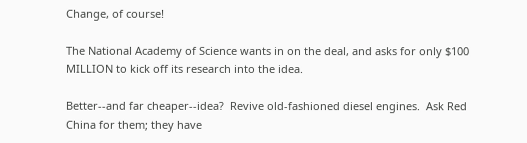Change, of course!

The National Academy of Science wants in on the deal, and asks for only $100 MILLION to kick off its research into the idea.

Better--and far cheaper--idea?  Revive old-fashioned diesel engines.  Ask Red China for them; they have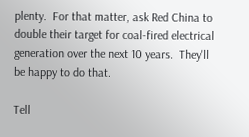plenty.  For that matter, ask Red China to double their target for coal-fired electrical generation over the next 10 years.  They'll be happy to do that.

Tell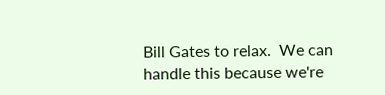Bill Gates to relax.  We can handle this because we're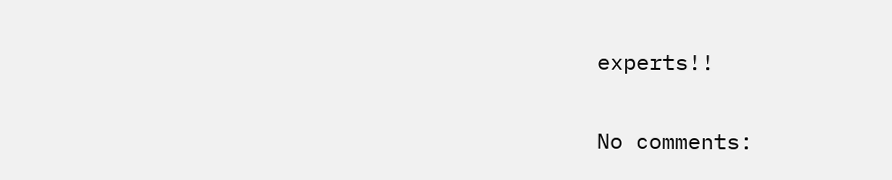experts!!

No comments: